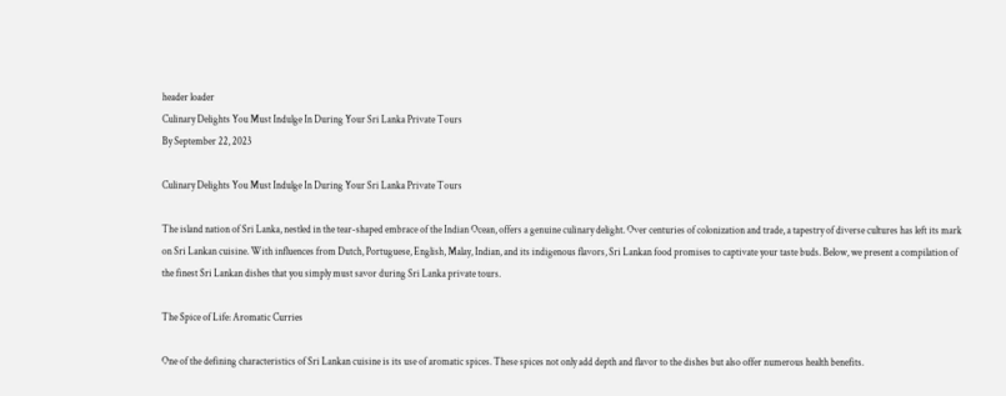header loader
Culinary Delights You Must Indulge In During Your Sri Lanka Private Tours
By September 22, 2023

Culinary Delights You Must Indulge In During Your Sri Lanka Private Tours

The island nation of Sri Lanka, nestled in the tear-shaped embrace of the Indian Ocean, offers a genuine culinary delight. Over centuries of colonization and trade, a tapestry of diverse cultures has left its mark on Sri Lankan cuisine. With influences from Dutch, Portuguese, English, Malay, Indian, and its indigenous flavors, Sri Lankan food promises to captivate your taste buds. Below, we present a compilation of the finest Sri Lankan dishes that you simply must savor during Sri Lanka private tours.

The Spice of Life: Aromatic Curries

One of the defining characteristics of Sri Lankan cuisine is its use of aromatic spices. These spices not only add depth and flavor to the dishes but also offer numerous health benefits.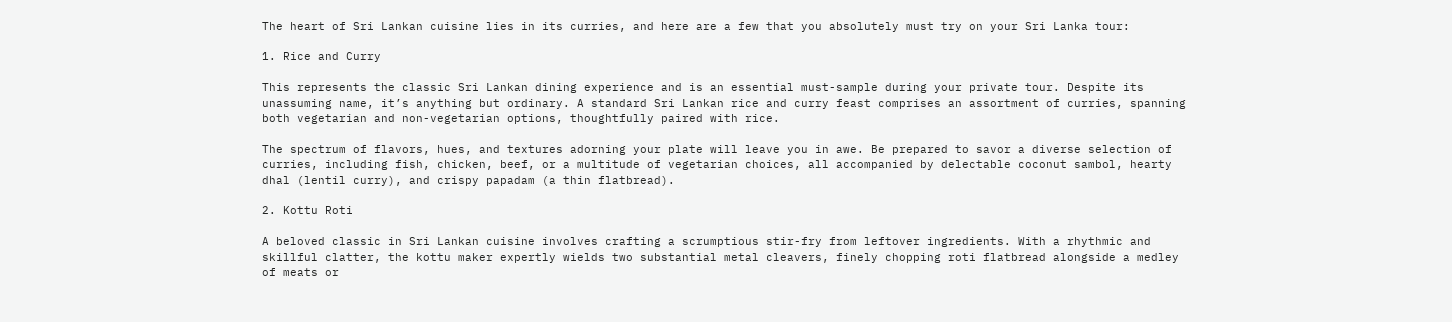The heart of Sri Lankan cuisine lies in its curries, and here are a few that you absolutely must try on your Sri Lanka tour:

1. Rice and Curry

This represents the classic Sri Lankan dining experience and is an essential must-sample during your private tour. Despite its unassuming name, it’s anything but ordinary. A standard Sri Lankan rice and curry feast comprises an assortment of curries, spanning both vegetarian and non-vegetarian options, thoughtfully paired with rice.

The spectrum of flavors, hues, and textures adorning your plate will leave you in awe. Be prepared to savor a diverse selection of curries, including fish, chicken, beef, or a multitude of vegetarian choices, all accompanied by delectable coconut sambol, hearty dhal (lentil curry), and crispy papadam (a thin flatbread).

2. Kottu Roti

A beloved classic in Sri Lankan cuisine involves crafting a scrumptious stir-fry from leftover ingredients. With a rhythmic and skillful clatter, the kottu maker expertly wields two substantial metal cleavers, finely chopping roti flatbread alongside a medley of meats or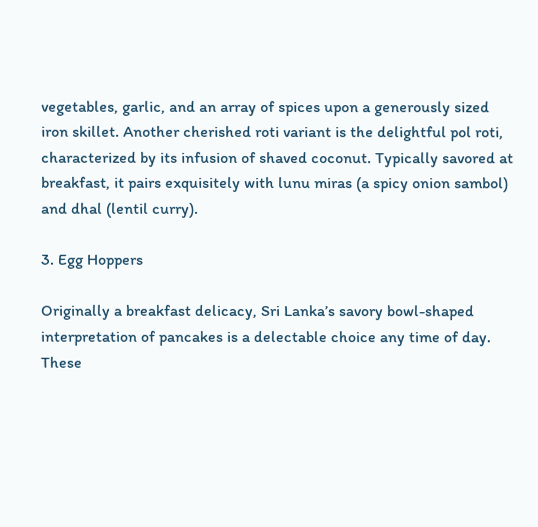vegetables, garlic, and an array of spices upon a generously sized iron skillet. Another cherished roti variant is the delightful pol roti, characterized by its infusion of shaved coconut. Typically savored at breakfast, it pairs exquisitely with lunu miras (a spicy onion sambol) and dhal (lentil curry).

3. Egg Hoppers

Originally a breakfast delicacy, Sri Lanka’s savory bowl-shaped interpretation of pancakes is a delectable choice any time of day. These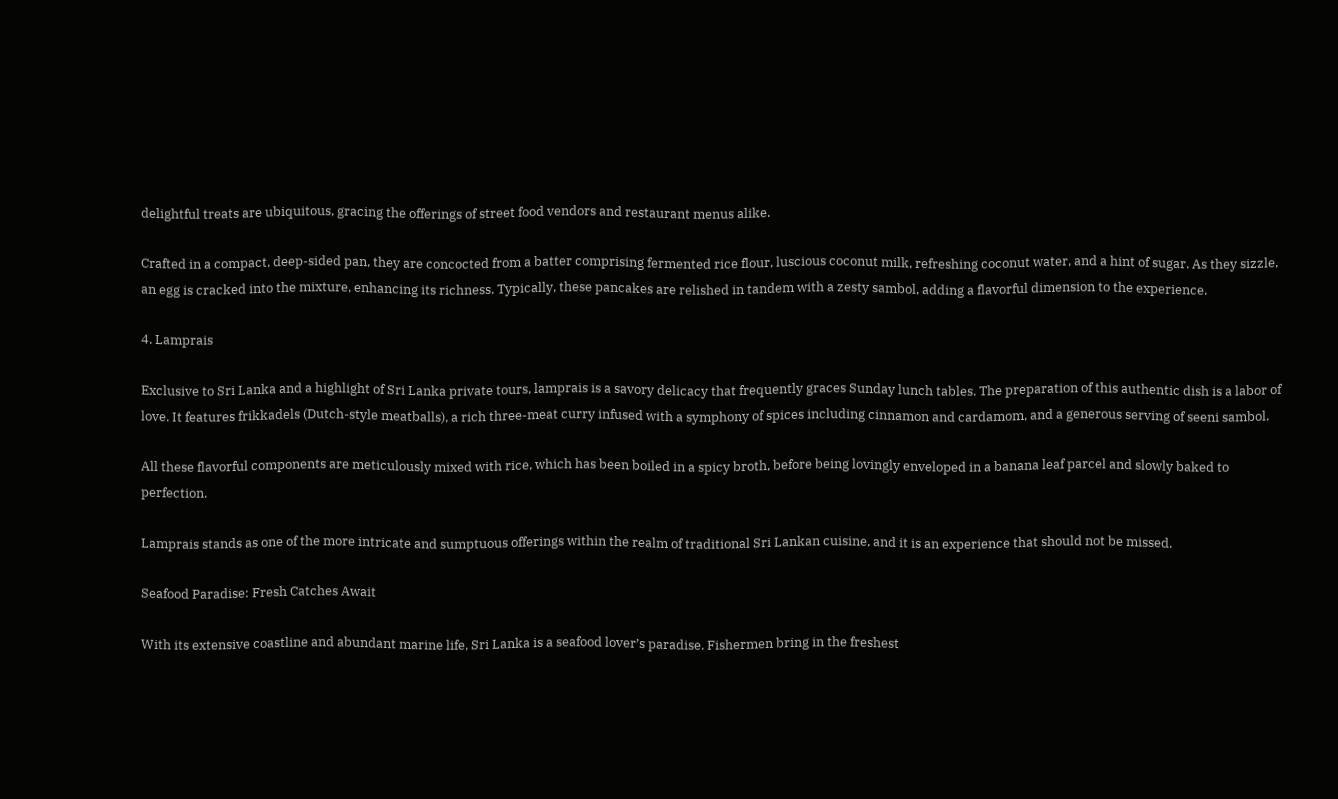delightful treats are ubiquitous, gracing the offerings of street food vendors and restaurant menus alike.

Crafted in a compact, deep-sided pan, they are concocted from a batter comprising fermented rice flour, luscious coconut milk, refreshing coconut water, and a hint of sugar. As they sizzle, an egg is cracked into the mixture, enhancing its richness. Typically, these pancakes are relished in tandem with a zesty sambol, adding a flavorful dimension to the experience.

4. Lamprais

Exclusive to Sri Lanka and a highlight of Sri Lanka private tours, lamprais is a savory delicacy that frequently graces Sunday lunch tables. The preparation of this authentic dish is a labor of love. It features frikkadels (Dutch-style meatballs), a rich three-meat curry infused with a symphony of spices including cinnamon and cardamom, and a generous serving of seeni sambol.

All these flavorful components are meticulously mixed with rice, which has been boiled in a spicy broth, before being lovingly enveloped in a banana leaf parcel and slowly baked to perfection.

Lamprais stands as one of the more intricate and sumptuous offerings within the realm of traditional Sri Lankan cuisine, and it is an experience that should not be missed.

Seafood Paradise: Fresh Catches Await

With its extensive coastline and abundant marine life, Sri Lanka is a seafood lover’s paradise. Fishermen bring in the freshest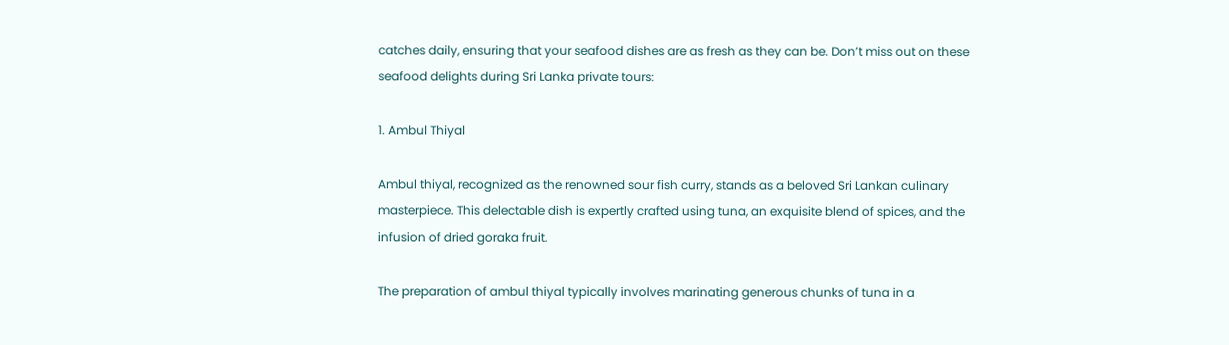catches daily, ensuring that your seafood dishes are as fresh as they can be. Don’t miss out on these seafood delights during Sri Lanka private tours:

1. Ambul Thiyal

Ambul thiyal, recognized as the renowned sour fish curry, stands as a beloved Sri Lankan culinary masterpiece. This delectable dish is expertly crafted using tuna, an exquisite blend of spices, and the infusion of dried goraka fruit.

The preparation of ambul thiyal typically involves marinating generous chunks of tuna in a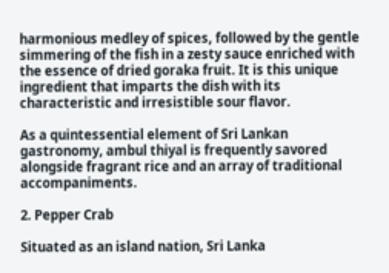harmonious medley of spices, followed by the gentle simmering of the fish in a zesty sauce enriched with the essence of dried goraka fruit. It is this unique ingredient that imparts the dish with its characteristic and irresistible sour flavor.

As a quintessential element of Sri Lankan gastronomy, ambul thiyal is frequently savored alongside fragrant rice and an array of traditional accompaniments.

2. Pepper Crab

Situated as an island nation, Sri Lanka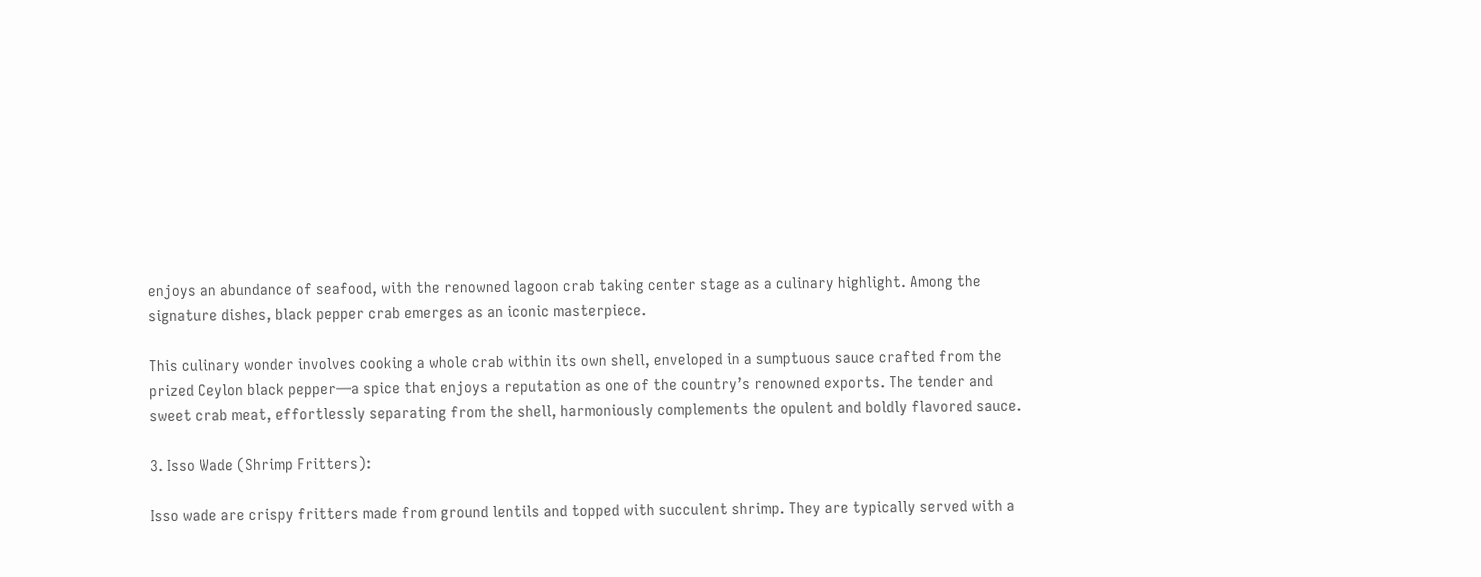enjoys an abundance of seafood, with the renowned lagoon crab taking center stage as a culinary highlight. Among the signature dishes, black pepper crab emerges as an iconic masterpiece.

This culinary wonder involves cooking a whole crab within its own shell, enveloped in a sumptuous sauce crafted from the prized Ceylon black pepper—a spice that enjoys a reputation as one of the country’s renowned exports. The tender and sweet crab meat, effortlessly separating from the shell, harmoniously complements the opulent and boldly flavored sauce.

3. Isso Wade (Shrimp Fritters):

Isso wade are crispy fritters made from ground lentils and topped with succulent shrimp. They are typically served with a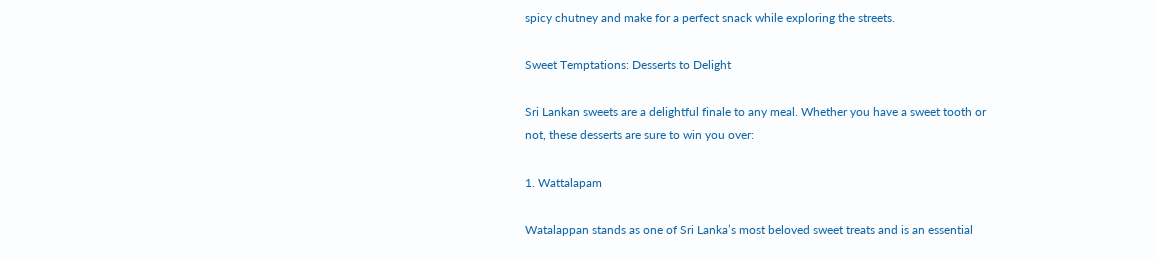spicy chutney and make for a perfect snack while exploring the streets.

Sweet Temptations: Desserts to Delight

Sri Lankan sweets are a delightful finale to any meal. Whether you have a sweet tooth or not, these desserts are sure to win you over:

1. Wattalapam

Watalappan stands as one of Sri Lanka’s most beloved sweet treats and is an essential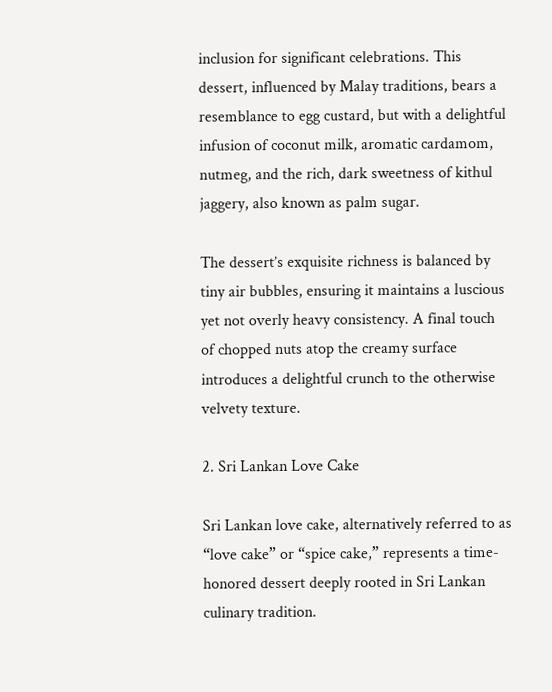inclusion for significant celebrations. This dessert, influenced by Malay traditions, bears a resemblance to egg custard, but with a delightful infusion of coconut milk, aromatic cardamom, nutmeg, and the rich, dark sweetness of kithul jaggery, also known as palm sugar.

The dessert’s exquisite richness is balanced by tiny air bubbles, ensuring it maintains a luscious yet not overly heavy consistency. A final touch of chopped nuts atop the creamy surface introduces a delightful crunch to the otherwise velvety texture.

2. Sri Lankan Love Cake

Sri Lankan love cake, alternatively referred to as “love cake” or “spice cake,” represents a time-honored dessert deeply rooted in Sri Lankan culinary tradition.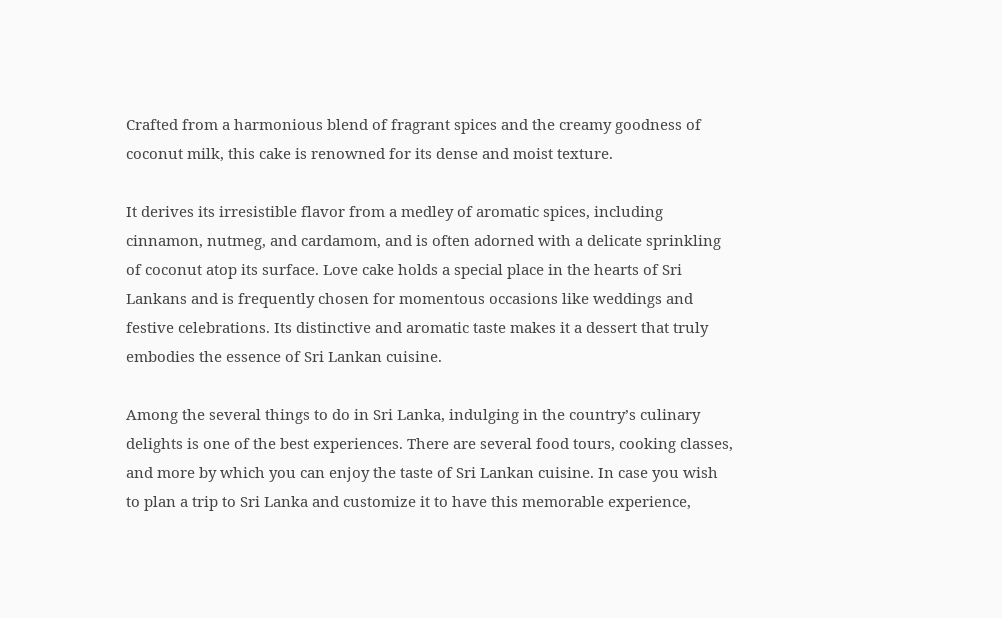Crafted from a harmonious blend of fragrant spices and the creamy goodness of coconut milk, this cake is renowned for its dense and moist texture.

It derives its irresistible flavor from a medley of aromatic spices, including cinnamon, nutmeg, and cardamom, and is often adorned with a delicate sprinkling of coconut atop its surface. Love cake holds a special place in the hearts of Sri Lankans and is frequently chosen for momentous occasions like weddings and festive celebrations. Its distinctive and aromatic taste makes it a dessert that truly embodies the essence of Sri Lankan cuisine.

Among the several things to do in Sri Lanka, indulging in the country’s culinary delights is one of the best experiences. There are several food tours, cooking classes, and more by which you can enjoy the taste of Sri Lankan cuisine. In case you wish to plan a trip to Sri Lanka and customize it to have this memorable experience,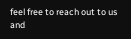feel free to reach out to us and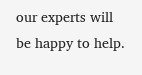our experts will be happy to help.